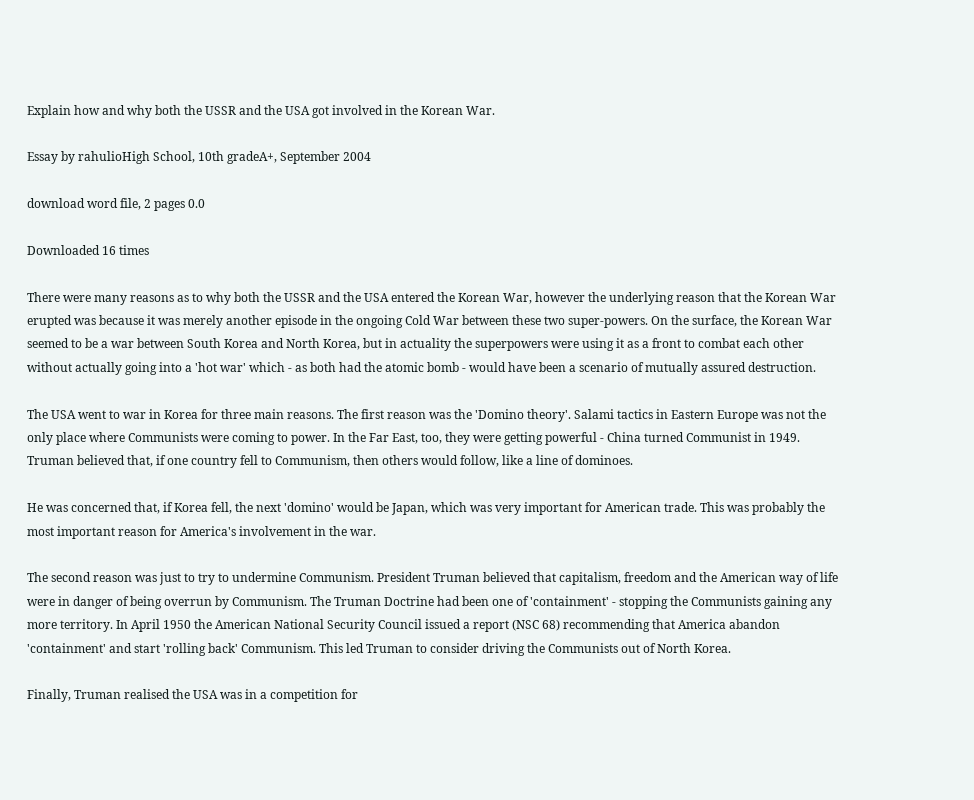Explain how and why both the USSR and the USA got involved in the Korean War.

Essay by rahulioHigh School, 10th gradeA+, September 2004

download word file, 2 pages 0.0

Downloaded 16 times

There were many reasons as to why both the USSR and the USA entered the Korean War, however the underlying reason that the Korean War erupted was because it was merely another episode in the ongoing Cold War between these two super-powers. On the surface, the Korean War seemed to be a war between South Korea and North Korea, but in actuality the superpowers were using it as a front to combat each other without actually going into a 'hot war' which - as both had the atomic bomb - would have been a scenario of mutually assured destruction.

The USA went to war in Korea for three main reasons. The first reason was the 'Domino theory'. Salami tactics in Eastern Europe was not the only place where Communists were coming to power. In the Far East, too, they were getting powerful - China turned Communist in 1949. Truman believed that, if one country fell to Communism, then others would follow, like a line of dominoes.

He was concerned that, if Korea fell, the next 'domino' would be Japan, which was very important for American trade. This was probably the most important reason for America's involvement in the war.

The second reason was just to try to undermine Communism. President Truman believed that capitalism, freedom and the American way of life were in danger of being overrun by Communism. The Truman Doctrine had been one of 'containment' - stopping the Communists gaining any more territory. In April 1950 the American National Security Council issued a report (NSC 68) recommending that America abandon 'containment' and start 'rolling back' Communism. This led Truman to consider driving the Communists out of North Korea.

Finally, Truman realised the USA was in a competition for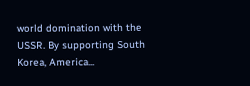world domination with the USSR. By supporting South Korea, America...